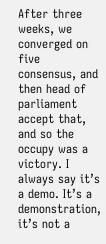After three weeks, we converged on five consensus, and then head of parliament accept that, and so the occupy was a victory. I always say it’s a demo. It’s a demonstration, it’s not a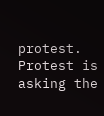protest. Protest is asking the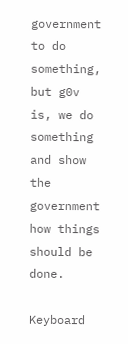government to do something, but g0v is, we do something and show the government how things should be done.

Keyboard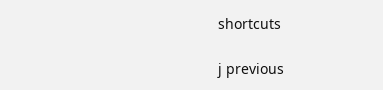shortcuts

j previous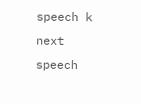speech k next speech